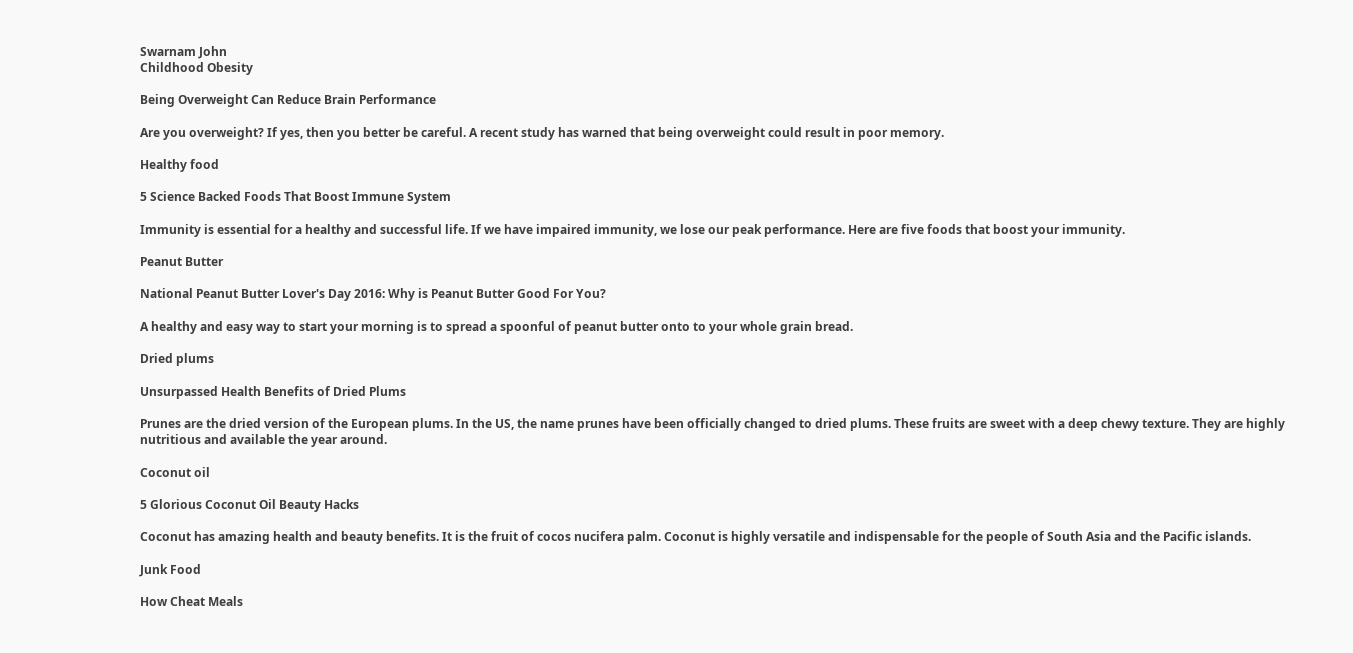Swarnam John
Childhood Obesity

Being Overweight Can Reduce Brain Performance

Are you overweight? If yes, then you better be careful. A recent study has warned that being overweight could result in poor memory.

Healthy food

5 Science Backed Foods That Boost Immune System

Immunity is essential for a healthy and successful life. If we have impaired immunity, we lose our peak performance. Here are five foods that boost your immunity.

Peanut Butter

National Peanut Butter Lover's Day 2016: Why is Peanut Butter Good For You?

A healthy and easy way to start your morning is to spread a spoonful of peanut butter onto to your whole grain bread.

Dried plums

Unsurpassed Health Benefits of Dried Plums

Prunes are the dried version of the European plums. In the US, the name prunes have been officially changed to dried plums. These fruits are sweet with a deep chewy texture. They are highly nutritious and available the year around.

Coconut oil

5 Glorious Coconut Oil Beauty Hacks

Coconut has amazing health and beauty benefits. It is the fruit of cocos nucifera palm. Coconut is highly versatile and indispensable for the people of South Asia and the Pacific islands.

Junk Food

How Cheat Meals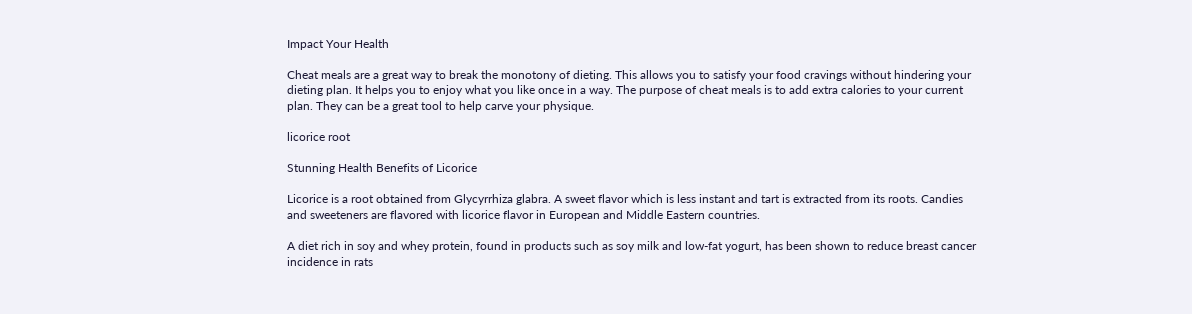Impact Your Health

Cheat meals are a great way to break the monotony of dieting. This allows you to satisfy your food cravings without hindering your dieting plan. It helps you to enjoy what you like once in a way. The purpose of cheat meals is to add extra calories to your current plan. They can be a great tool to help carve your physique.

licorice root

Stunning Health Benefits of Licorice

Licorice is a root obtained from Glycyrrhiza glabra. A sweet flavor which is less instant and tart is extracted from its roots. Candies and sweeteners are flavored with licorice flavor in European and Middle Eastern countries.

A diet rich in soy and whey protein, found in products such as soy milk and low-fat yogurt, has been shown to reduce breast cancer incidence in rats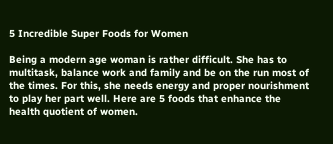5 Incredible Super Foods for Women

Being a modern age woman is rather difficult. She has to multitask, balance work and family and be on the run most of the times. For this, she needs energy and proper nourishment to play her part well. Here are 5 foods that enhance the health quotient of women.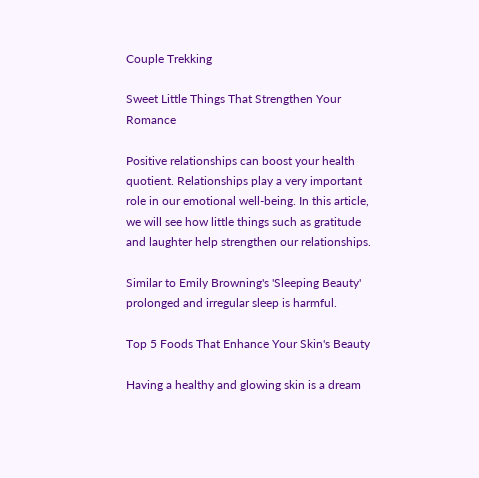Couple Trekking

Sweet Little Things That Strengthen Your Romance

Positive relationships can boost your health quotient. Relationships play a very important role in our emotional well-being. In this article, we will see how little things such as gratitude and laughter help strengthen our relationships.

Similar to Emily Browning's 'Sleeping Beauty' prolonged and irregular sleep is harmful.

Top 5 Foods That Enhance Your Skin's Beauty

Having a healthy and glowing skin is a dream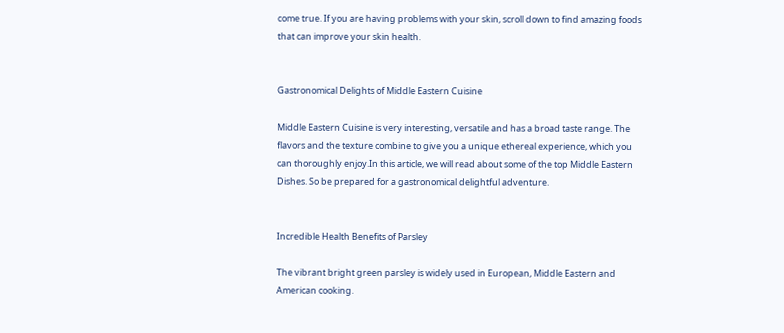come true. If you are having problems with your skin, scroll down to find amazing foods that can improve your skin health.


Gastronomical Delights of Middle Eastern Cuisine

Middle Eastern Cuisine is very interesting, versatile and has a broad taste range. The flavors and the texture combine to give you a unique ethereal experience, which you can thoroughly enjoy.In this article, we will read about some of the top Middle Eastern Dishes. So be prepared for a gastronomical delightful adventure.


Incredible Health Benefits of Parsley

The vibrant bright green parsley is widely used in European, Middle Eastern and American cooking.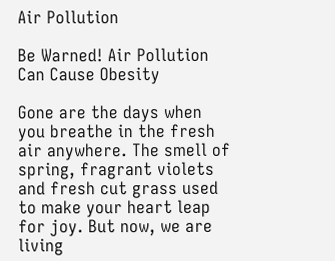Air Pollution

Be Warned! Air Pollution Can Cause Obesity

Gone are the days when you breathe in the fresh air anywhere. The smell of spring, fragrant violets and fresh cut grass used to make your heart leap for joy. But now, we are living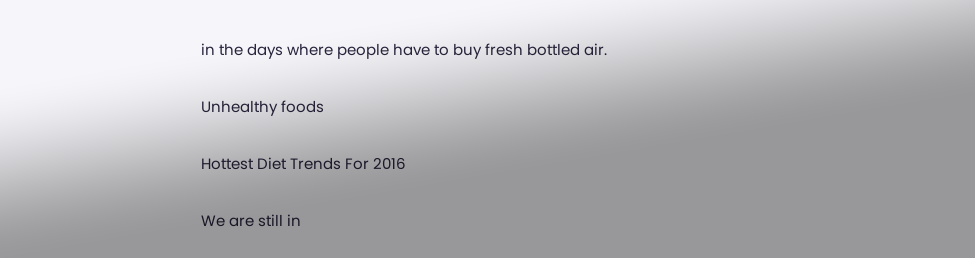in the days where people have to buy fresh bottled air.

Unhealthy foods

Hottest Diet Trends For 2016

We are still in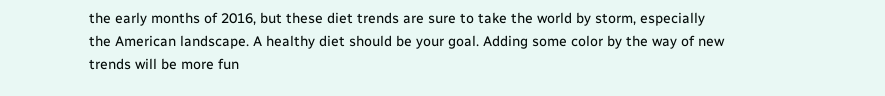the early months of 2016, but these diet trends are sure to take the world by storm, especially the American landscape. A healthy diet should be your goal. Adding some color by the way of new trends will be more fun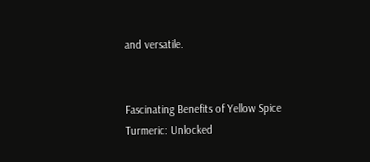and versatile.


Fascinating Benefits of Yellow Spice Turmeric: Unlocked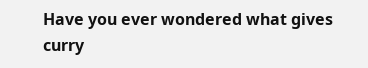Have you ever wondered what gives curry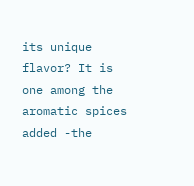its unique flavor? It is one among the aromatic spices added -the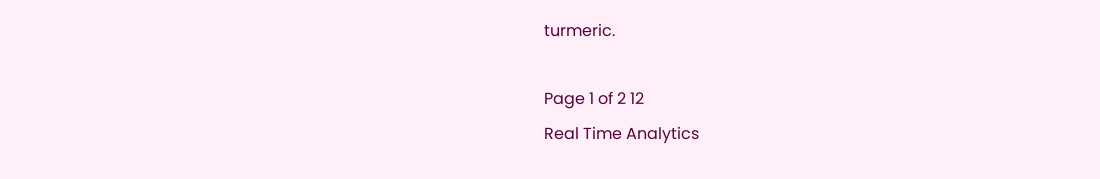turmeric.

Page 1 of 2 12
Real Time Analytics